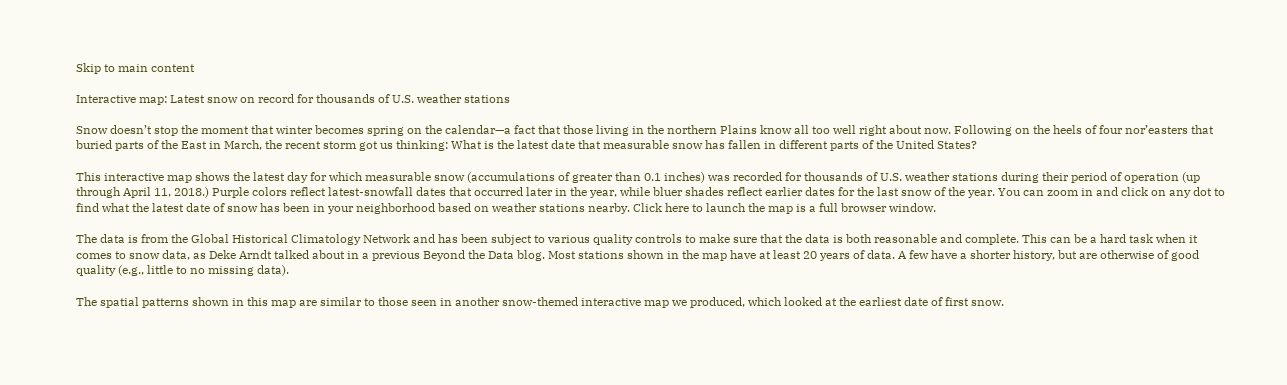Skip to main content

Interactive map: Latest snow on record for thousands of U.S. weather stations

Snow doesn’t stop the moment that winter becomes spring on the calendar—a fact that those living in the northern Plains know all too well right about now. Following on the heels of four nor’easters that buried parts of the East in March, the recent storm got us thinking: What is the latest date that measurable snow has fallen in different parts of the United States?

This interactive map shows the latest day for which measurable snow (accumulations of greater than 0.1 inches) was recorded for thousands of U.S. weather stations during their period of operation (up through April 11, 2018.) Purple colors reflect latest-snowfall dates that occurred later in the year, while bluer shades reflect earlier dates for the last snow of the year. You can zoom in and click on any dot to find what the latest date of snow has been in your neighborhood based on weather stations nearby. Click here to launch the map is a full browser window.

The data is from the Global Historical Climatology Network and has been subject to various quality controls to make sure that the data is both reasonable and complete. This can be a hard task when it comes to snow data, as Deke Arndt talked about in a previous Beyond the Data blog. Most stations shown in the map have at least 20 years of data. A few have a shorter history, but are otherwise of good quality (e.g., little to no missing data).

The spatial patterns shown in this map are similar to those seen in another snow-themed interactive map we produced, which looked at the earliest date of first snow.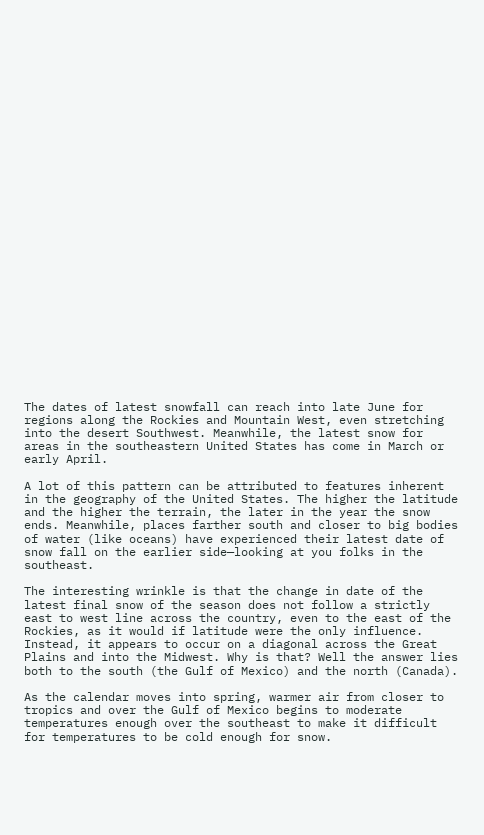The dates of latest snowfall can reach into late June for regions along the Rockies and Mountain West, even stretching into the desert Southwest. Meanwhile, the latest snow for areas in the southeastern United States has come in March or early April.

A lot of this pattern can be attributed to features inherent in the geography of the United States. The higher the latitude and the higher the terrain, the later in the year the snow ends. Meanwhile, places farther south and closer to big bodies of water (like oceans) have experienced their latest date of snow fall on the earlier side—looking at you folks in the southeast.

The interesting wrinkle is that the change in date of the latest final snow of the season does not follow a strictly east to west line across the country, even to the east of the Rockies, as it would if latitude were the only influence. Instead, it appears to occur on a diagonal across the Great Plains and into the Midwest. Why is that? Well the answer lies both to the south (the Gulf of Mexico) and the north (Canada).

As the calendar moves into spring, warmer air from closer to tropics and over the Gulf of Mexico begins to moderate temperatures enough over the southeast to make it difficult for temperatures to be cold enough for snow.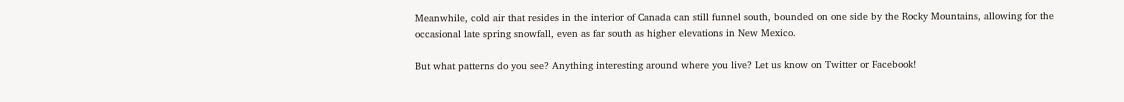Meanwhile, cold air that resides in the interior of Canada can still funnel south, bounded on one side by the Rocky Mountains, allowing for the occasional late spring snowfall, even as far south as higher elevations in New Mexico.

But what patterns do you see? Anything interesting around where you live? Let us know on Twitter or Facebook!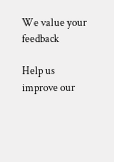We value your feedback

Help us improve our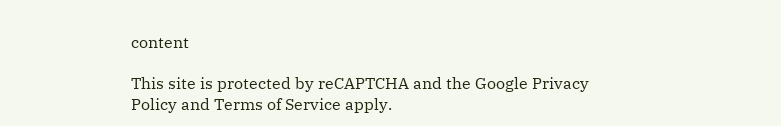content

This site is protected by reCAPTCHA and the Google Privacy Policy and Terms of Service apply.